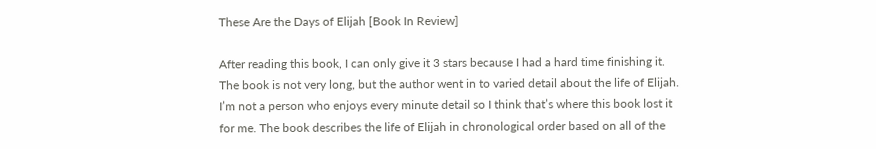These Are the Days of Elijah [Book In Review]

After reading this book, I can only give it 3 stars because I had a hard time finishing it. The book is not very long, but the author went in to varied detail about the life of Elijah. I’m not a person who enjoys every minute detail so I think that’s where this book lost it for me. The book describes the life of Elijah in chronological order based on all of the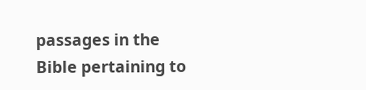passages in the Bible pertaining to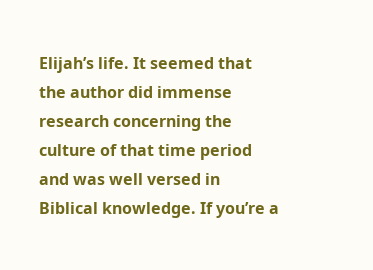Elijah’s life. It seemed that the author did immense research concerning the culture of that time period and was well versed in Biblical knowledge. If you’re a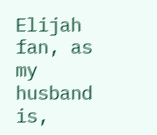Elijah fan, as my husband is,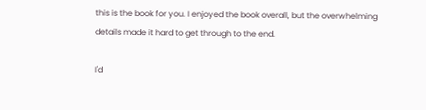this is the book for you. I enjoyed the book overall, but the overwhelming details made it hard to get through to the end.

I'd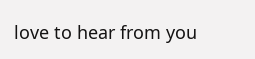love to hear from you